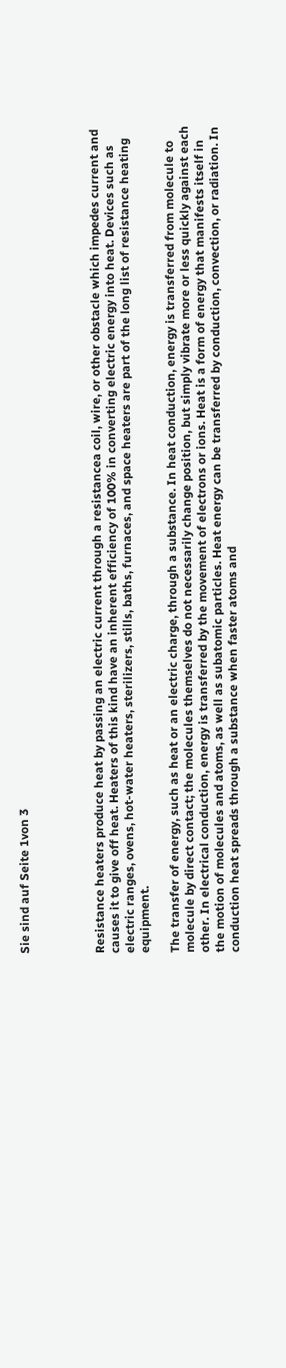Sie sind auf Seite 1von 3




Resistance heaters produce heat by passing an electric current through a resistancea coil, wire, or other obstacle which impedes current and causes it to give off heat. Heaters of this kind have an inherent efficiency of 100% in converting electric energy into heat. Devices such as electric ranges, ovens, hot-water heaters, sterilizers, stills, baths, furnaces, and space heaters are part of the long list of resistance heating equipment.

The transfer of energy, such as heat or an electric charge, through a substance. In heat conduction, energy is transferred from molecule to molecule by direct contact; the molecules themselves do not necessarily change position, but simply vibrate more or less quickly against each other. In electrical conduction, energy is transferred by the movement of electrons or ions. Heat is a form of energy that manifests itself in the motion of molecules and atoms, as well as subatomic particles. Heat energy can be transferred by conduction, convection, or radiation. In conduction heat spreads through a substance when faster atoms and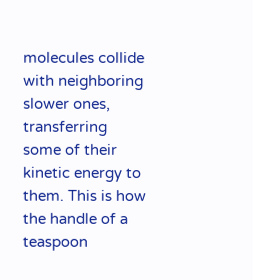molecules collide with neighboring slower ones, transferring some of their kinetic energy to them. This is how the handle of a teaspoon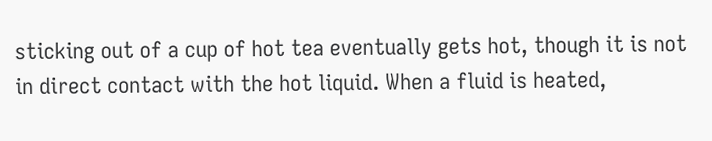sticking out of a cup of hot tea eventually gets hot, though it is not in direct contact with the hot liquid. When a fluid is heated,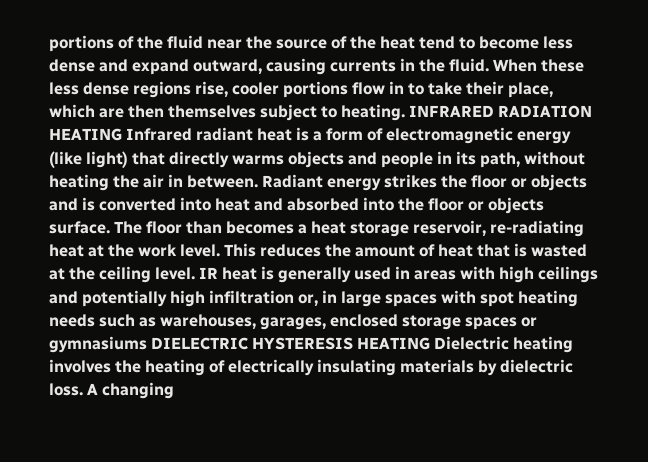portions of the fluid near the source of the heat tend to become less dense and expand outward, causing currents in the fluid. When these less dense regions rise, cooler portions flow in to take their place, which are then themselves subject to heating. INFRARED RADIATION HEATING Infrared radiant heat is a form of electromagnetic energy (like light) that directly warms objects and people in its path, without heating the air in between. Radiant energy strikes the floor or objects and is converted into heat and absorbed into the floor or objects surface. The floor than becomes a heat storage reservoir, re-radiating heat at the work level. This reduces the amount of heat that is wasted at the ceiling level. IR heat is generally used in areas with high ceilings and potentially high infiltration or, in large spaces with spot heating needs such as warehouses, garages, enclosed storage spaces or gymnasiums DIELECTRIC HYSTERESIS HEATING Dielectric heating involves the heating of electrically insulating materials by dielectric loss. A changing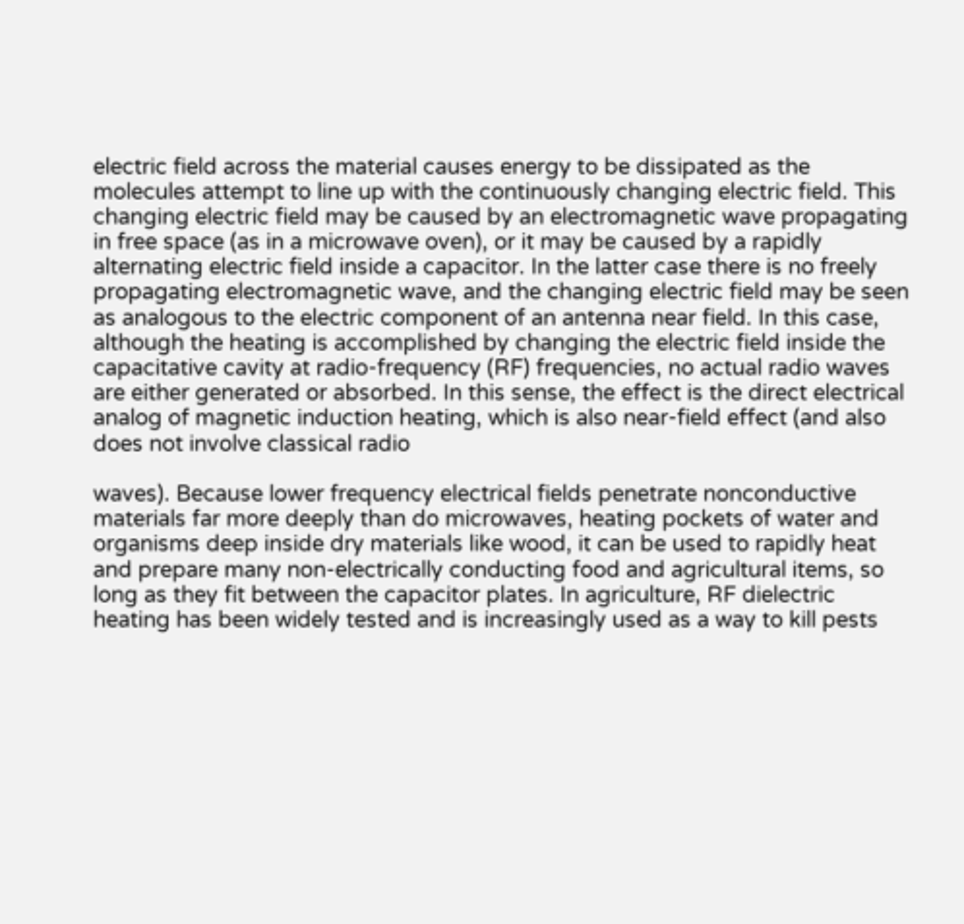electric field across the material causes energy to be dissipated as the molecules attempt to line up with the continuously changing electric field. This changing electric field may be caused by an electromagnetic wave propagating in free space (as in a microwave oven), or it may be caused by a rapidly alternating electric field inside a capacitor. In the latter case there is no freely propagating electromagnetic wave, and the changing electric field may be seen as analogous to the electric component of an antenna near field. In this case, although the heating is accomplished by changing the electric field inside the capacitative cavity at radio-frequency (RF) frequencies, no actual radio waves are either generated or absorbed. In this sense, the effect is the direct electrical analog of magnetic induction heating, which is also near-field effect (and also does not involve classical radio

waves). Because lower frequency electrical fields penetrate nonconductive materials far more deeply than do microwaves, heating pockets of water and organisms deep inside dry materials like wood, it can be used to rapidly heat and prepare many non-electrically conducting food and agricultural items, so long as they fit between the capacitor plates. In agriculture, RF dielectric heating has been widely tested and is increasingly used as a way to kill pests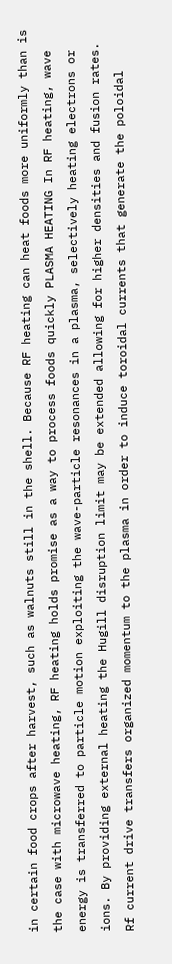in certain food crops after harvest, such as walnuts still in the shell. Because RF heating can heat foods more uniformly than is the case with microwave heating, RF heating holds promise as a way to process foods quickly PLASMA HEATING In RF heating, wave energy is transferred to particle motion exploiting the wave-particle resonances in a plasma, selectively heating electrons or ions. By providing external heating the Hugill disruption limit may be extended allowing for higher densities and fusion rates. Rf current drive transfers organized momentum to the plasma in order to induce toroidal currents that generate the poloidal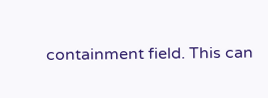containment field. This can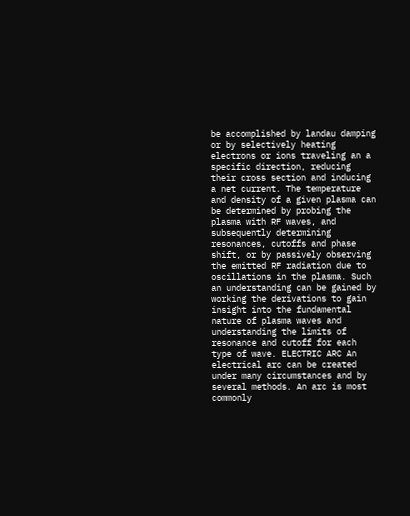be accomplished by landau damping or by selectively heating electrons or ions traveling an a specific direction, reducing their cross section and inducing a net current. The temperature and density of a given plasma can be determined by probing the plasma with RF waves, and subsequently determining resonances, cutoffs and phase shift, or by passively observing the emitted RF radiation due to oscillations in the plasma. Such an understanding can be gained by working the derivations to gain insight into the fundamental nature of plasma waves and understanding the limits of resonance and cutoff for each type of wave. ELECTRIC ARC An electrical arc can be created under many circumstances and by several methods. An arc is most commonly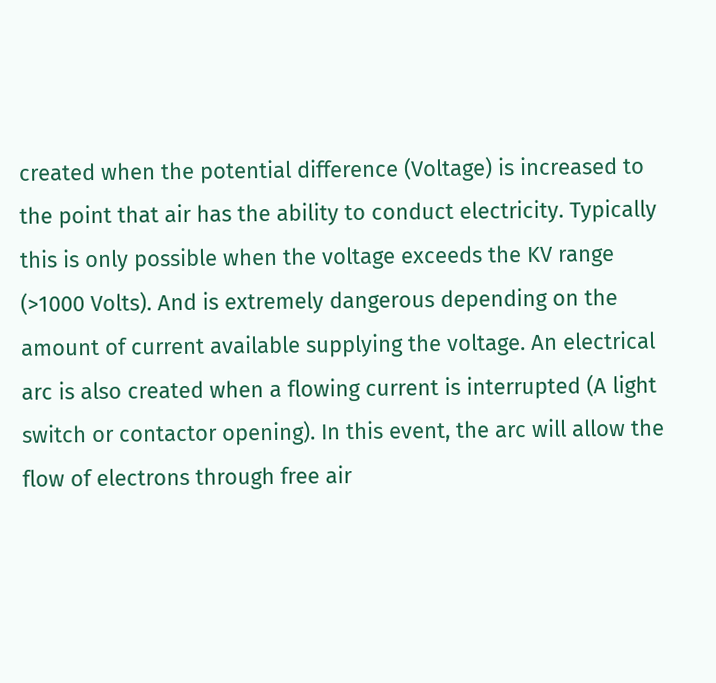created when the potential difference (Voltage) is increased to the point that air has the ability to conduct electricity. Typically this is only possible when the voltage exceeds the KV range (>1000 Volts). And is extremely dangerous depending on the amount of current available supplying the voltage. An electrical arc is also created when a flowing current is interrupted (A light switch or contactor opening). In this event, the arc will allow the flow of electrons through free air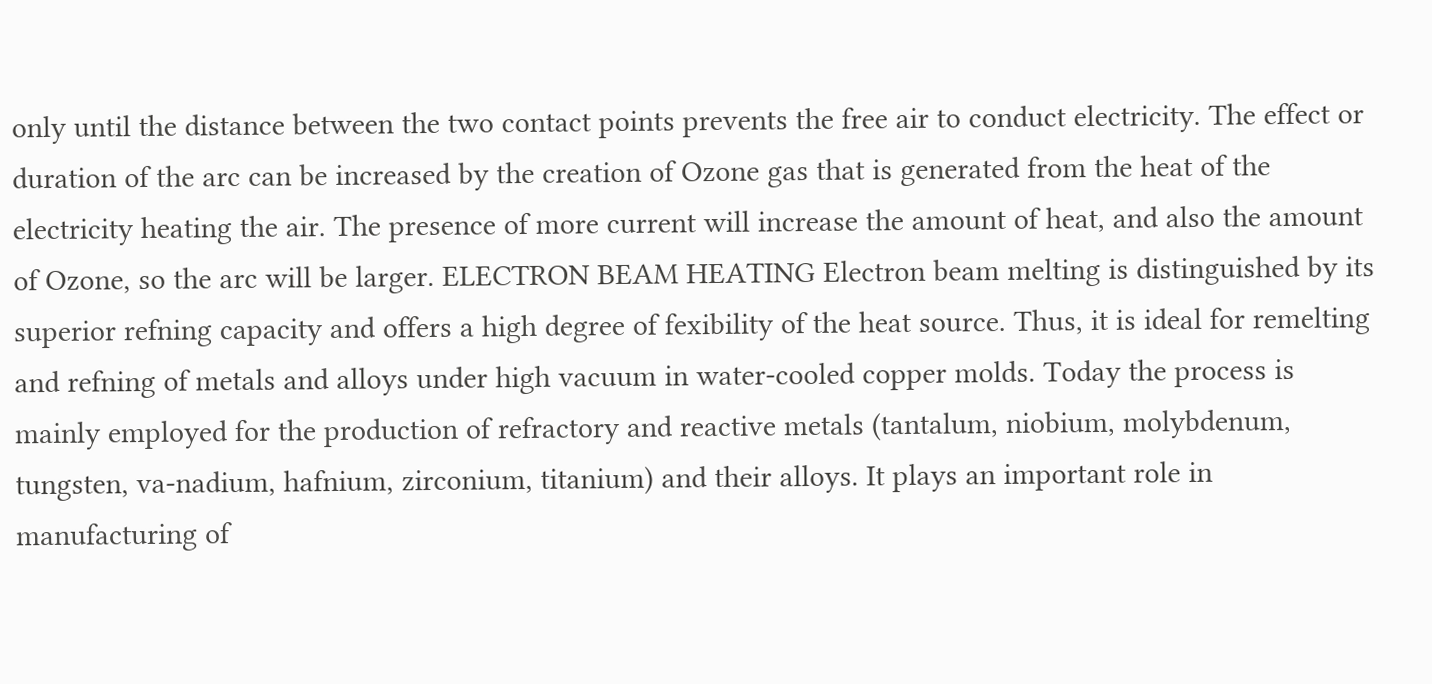only until the distance between the two contact points prevents the free air to conduct electricity. The effect or duration of the arc can be increased by the creation of Ozone gas that is generated from the heat of the electricity heating the air. The presence of more current will increase the amount of heat, and also the amount of Ozone, so the arc will be larger. ELECTRON BEAM HEATING Electron beam melting is distinguished by its superior refning capacity and offers a high degree of fexibility of the heat source. Thus, it is ideal for remelting and refning of metals and alloys under high vacuum in water-cooled copper molds. Today the process is mainly employed for the production of refractory and reactive metals (tantalum, niobium, molybdenum, tungsten, va-nadium, hafnium, zirconium, titanium) and their alloys. It plays an important role in manufacturing of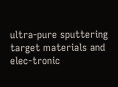ultra-pure sputtering target materials and elec-tronic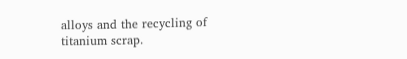alloys and the recycling of titanium scrap.